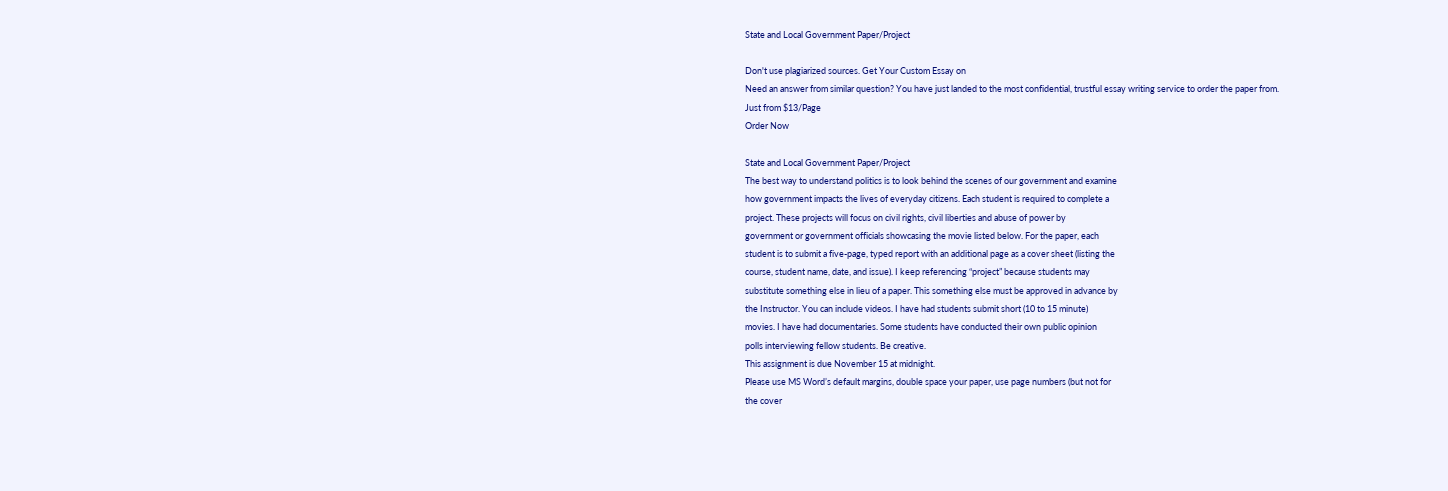State and Local Government Paper/Project

Don't use plagiarized sources. Get Your Custom Essay on
Need an answer from similar question? You have just landed to the most confidential, trustful essay writing service to order the paper from.
Just from $13/Page
Order Now

State and Local Government Paper/Project
The best way to understand politics is to look behind the scenes of our government and examine
how government impacts the lives of everyday citizens. Each student is required to complete a
project. These projects will focus on civil rights, civil liberties and abuse of power by
government or government officials showcasing the movie listed below. For the paper, each
student is to submit a five-page, typed report with an additional page as a cover sheet (listing the
course, student name, date, and issue). I keep referencing “project” because students may
substitute something else in lieu of a paper. This something else must be approved in advance by
the Instructor. You can include videos. I have had students submit short (10 to 15 minute)
movies. I have had documentaries. Some students have conducted their own public opinion
polls interviewing fellow students. Be creative.
This assignment is due November 15 at midnight.
Please use MS Word’s default margins, double space your paper, use page numbers (but not for
the cover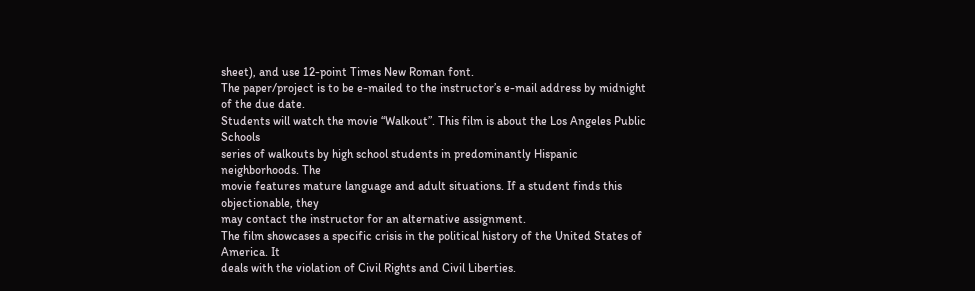sheet), and use 12-point Times New Roman font.
The paper/project is to be e-mailed to the instructor’s e-mail address by midnight of the due date.
Students will watch the movie “Walkout”. This film is about the Los Angeles Public Schools
series of walkouts by high school students in predominantly Hispanic neighborhoods. The
movie features mature language and adult situations. If a student finds this objectionable, they
may contact the instructor for an alternative assignment.
The film showcases a specific crisis in the political history of the United States of America. It
deals with the violation of Civil Rights and Civil Liberties.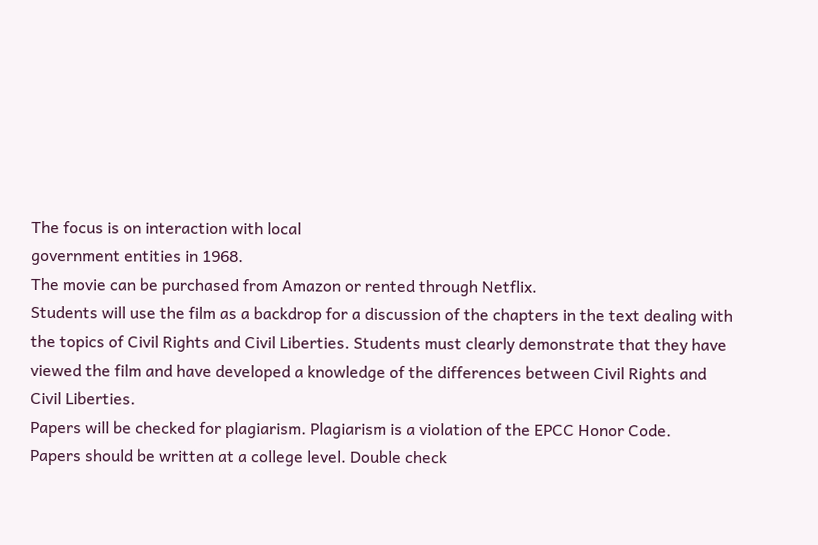The focus is on interaction with local
government entities in 1968.
The movie can be purchased from Amazon or rented through Netflix.
Students will use the film as a backdrop for a discussion of the chapters in the text dealing with
the topics of Civil Rights and Civil Liberties. Students must clearly demonstrate that they have
viewed the film and have developed a knowledge of the differences between Civil Rights and
Civil Liberties.
Papers will be checked for plagiarism. Plagiarism is a violation of the EPCC Honor Code.
Papers should be written at a college level. Double check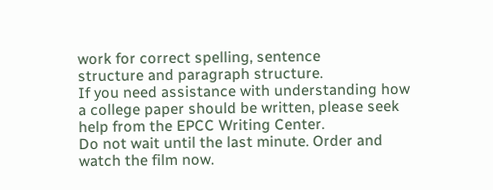work for correct spelling, sentence
structure and paragraph structure.
If you need assistance with understanding how a college paper should be written, please seek
help from the EPCC Writing Center.
Do not wait until the last minute. Order and watch the film now.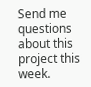Send me questions about this
project this week.